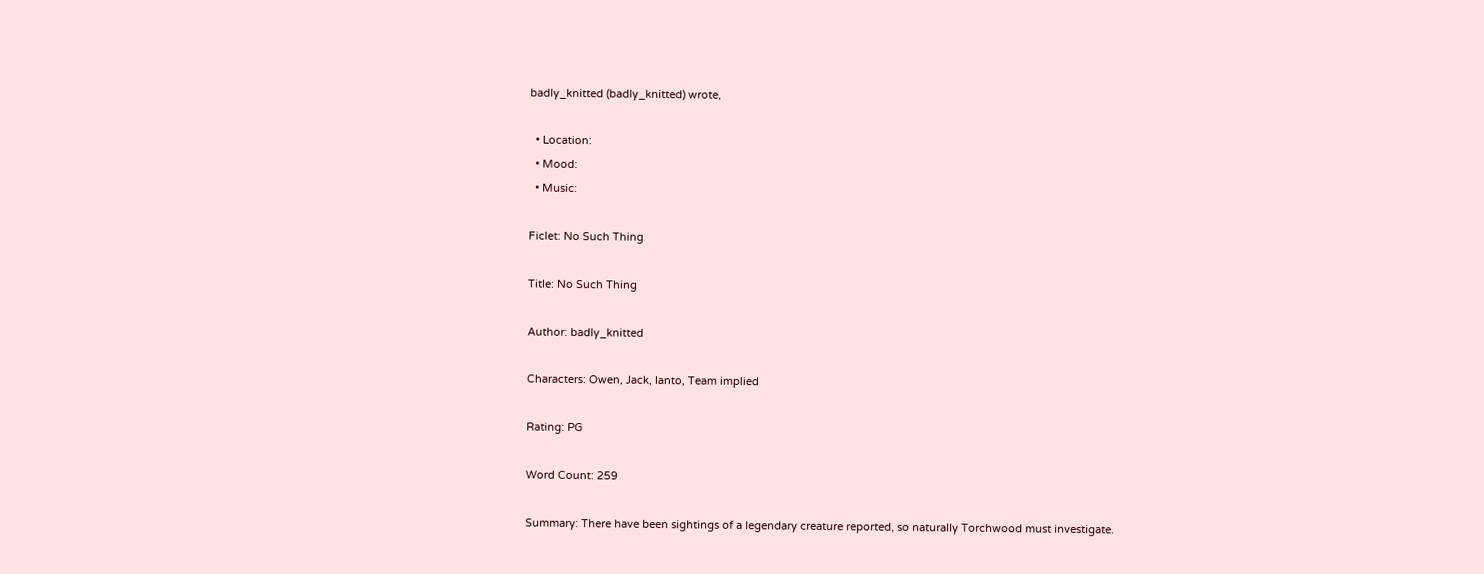badly_knitted (badly_knitted) wrote,

  • Location:
  • Mood:
  • Music:

Ficlet: No Such Thing

Title: No Such Thing

Author: badly_knitted

Characters: Owen, Jack, Ianto, Team implied

Rating: PG

Word Count: 259

Summary: There have been sightings of a legendary creature reported, so naturally Torchwood must investigate.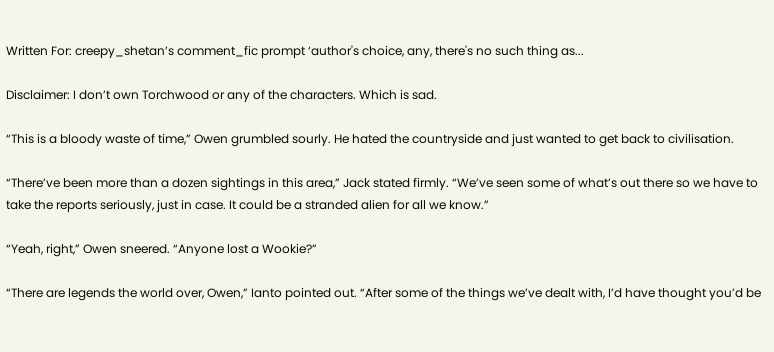Written For: creepy_shetan’s comment_fic prompt ‘author's choice, any, there's no such thing as...

Disclaimer: I don’t own Torchwood or any of the characters. Which is sad.

“This is a bloody waste of time,” Owen grumbled sourly. He hated the countryside and just wanted to get back to civilisation.

“There’ve been more than a dozen sightings in this area,” Jack stated firmly. “We’ve seen some of what’s out there so we have to take the reports seriously, just in case. It could be a stranded alien for all we know.”

“Yeah, right,” Owen sneered. “Anyone lost a Wookie?”

“There are legends the world over, Owen,” Ianto pointed out. “After some of the things we’ve dealt with, I’d have thought you’d be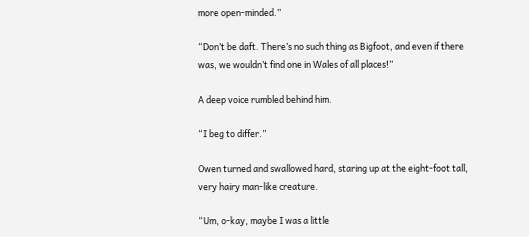more open-minded.”

“Don’t be daft. There’s no such thing as Bigfoot, and even if there was, we wouldn’t find one in Wales of all places!”

A deep voice rumbled behind him.

“I beg to differ.”

Owen turned and swallowed hard, staring up at the eight-foot tall, very hairy man-like creature.

“Um, o-kay, maybe I was a little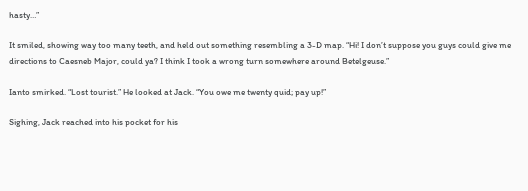hasty…”

It smiled, showing way too many teeth, and held out something resembling a 3-D map. “Hi! I don’t suppose you guys could give me directions to Caesneb Major, could ya? I think I took a wrong turn somewhere around Betelgeuse.”

Ianto smirked. “Lost tourist.” He looked at Jack. “You owe me twenty quid; pay up!”

Sighing, Jack reached into his pocket for his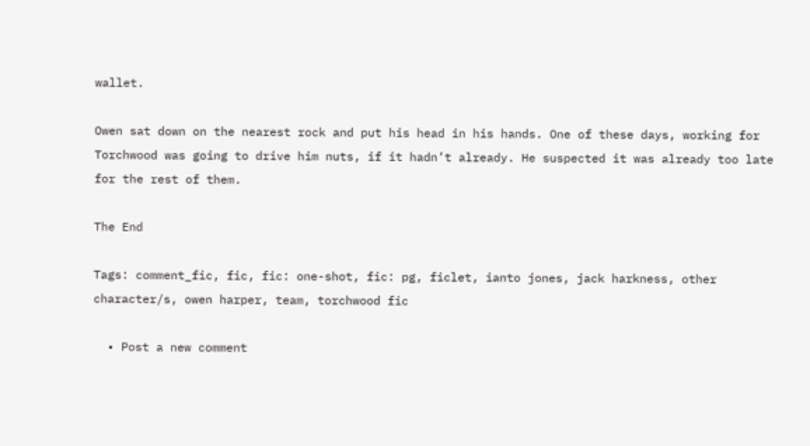wallet.

Owen sat down on the nearest rock and put his head in his hands. One of these days, working for Torchwood was going to drive him nuts, if it hadn’t already. He suspected it was already too late for the rest of them.

The End

Tags: comment_fic, fic, fic: one-shot, fic: pg, ficlet, ianto jones, jack harkness, other character/s, owen harper, team, torchwood fic

  • Post a new comment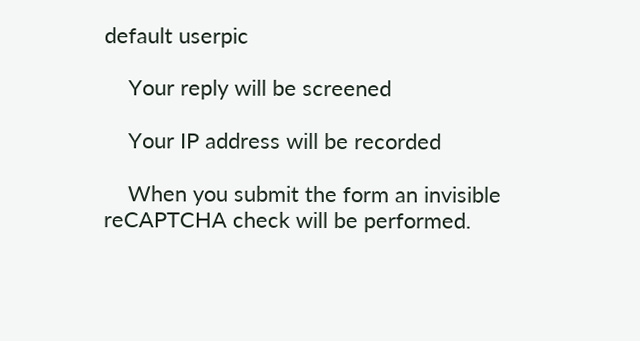default userpic

    Your reply will be screened

    Your IP address will be recorded

    When you submit the form an invisible reCAPTCHA check will be performed.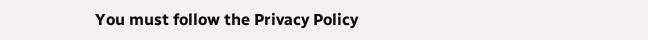You must follow the Privacy Policy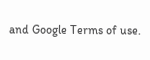and Google Terms of use.